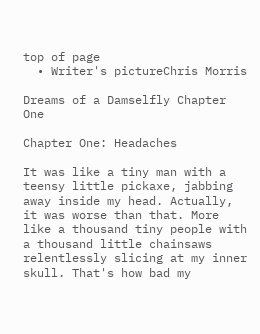top of page
  • Writer's pictureChris Morris

Dreams of a Damselfly Chapter One

Chapter One: Headaches

It was like a tiny man with a teensy little pickaxe, jabbing away inside my head. Actually, it was worse than that. More like a thousand tiny people with a thousand little chainsaws relentlessly slicing at my inner skull. That's how bad my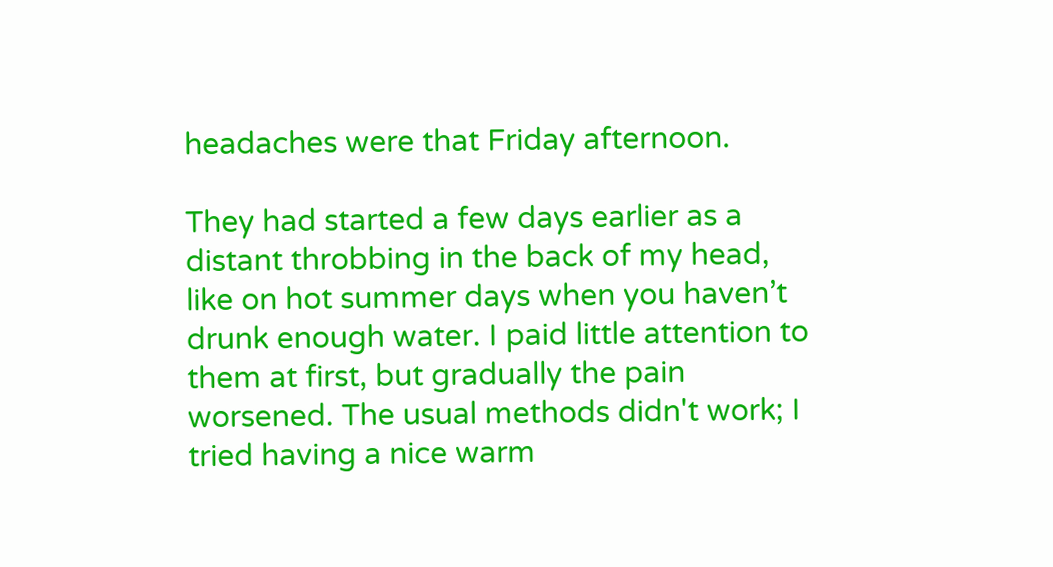headaches were that Friday afternoon.

They had started a few days earlier as a distant throbbing in the back of my head, like on hot summer days when you haven’t drunk enough water. I paid little attention to them at first, but gradually the pain worsened. The usual methods didn't work; I tried having a nice warm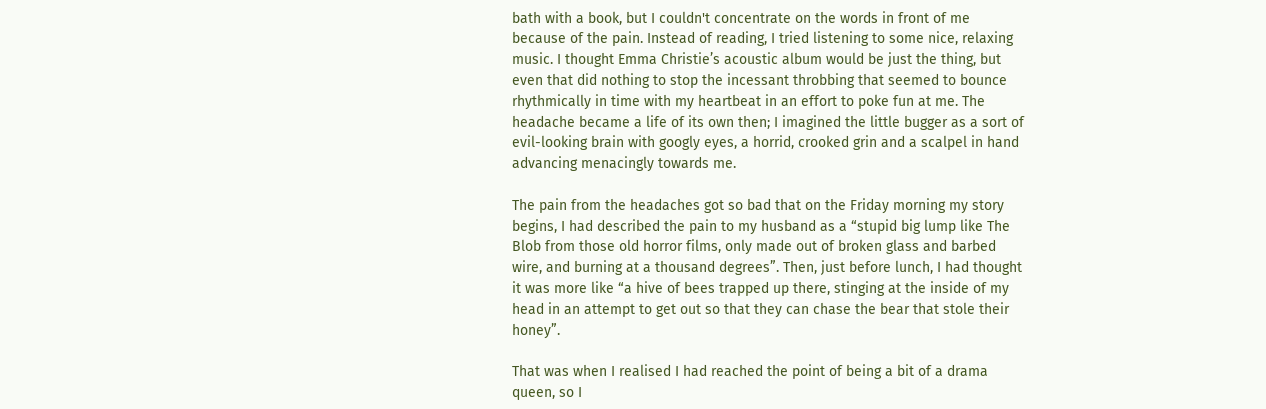bath with a book, but I couldn't concentrate on the words in front of me because of the pain. Instead of reading, I tried listening to some nice, relaxing music. I thought Emma Christie’s acoustic album would be just the thing, but even that did nothing to stop the incessant throbbing that seemed to bounce rhythmically in time with my heartbeat in an effort to poke fun at me. The headache became a life of its own then; I imagined the little bugger as a sort of evil-looking brain with googly eyes, a horrid, crooked grin and a scalpel in hand advancing menacingly towards me.

The pain from the headaches got so bad that on the Friday morning my story begins, I had described the pain to my husband as a “stupid big lump like The Blob from those old horror films, only made out of broken glass and barbed wire, and burning at a thousand degrees”. Then, just before lunch, I had thought it was more like “a hive of bees trapped up there, stinging at the inside of my head in an attempt to get out so that they can chase the bear that stole their honey”.

That was when I realised I had reached the point of being a bit of a drama queen, so I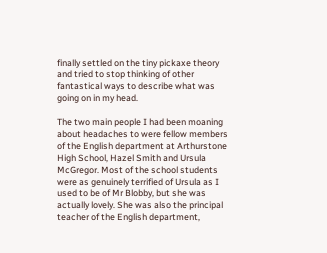finally settled on the tiny pickaxe theory and tried to stop thinking of other fantastical ways to describe what was going on in my head.

The two main people I had been moaning about headaches to were fellow members of the English department at Arthurstone High School, Hazel Smith and Ursula McGregor. Most of the school students were as genuinely terrified of Ursula as I used to be of Mr Blobby, but she was actually lovely. She was also the principal teacher of the English department,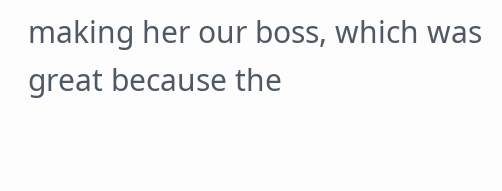making her our boss, which was great because the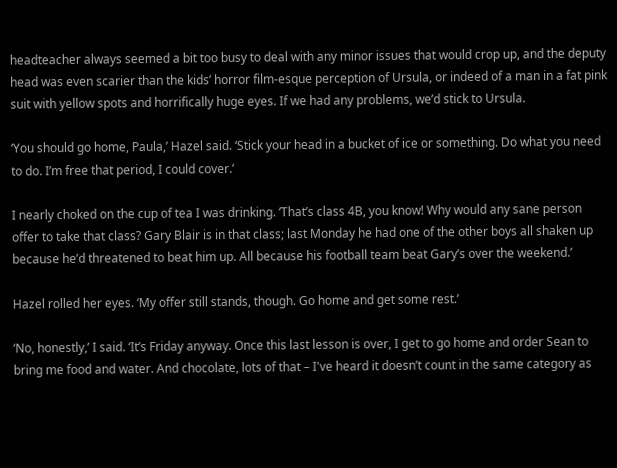headteacher always seemed a bit too busy to deal with any minor issues that would crop up, and the deputy head was even scarier than the kids’ horror film-esque perception of Ursula, or indeed of a man in a fat pink suit with yellow spots and horrifically huge eyes. If we had any problems, we’d stick to Ursula.

‘You should go home, Paula,’ Hazel said. ‘Stick your head in a bucket of ice or something. Do what you need to do. I’m free that period, I could cover.’

I nearly choked on the cup of tea I was drinking. ‘That’s class 4B, you know! Why would any sane person offer to take that class? Gary Blair is in that class; last Monday he had one of the other boys all shaken up because he’d threatened to beat him up. All because his football team beat Gary’s over the weekend.’

Hazel rolled her eyes. ‘My offer still stands, though. Go home and get some rest.’

‘No, honestly,’ I said. ‘It’s Friday anyway. Once this last lesson is over, I get to go home and order Sean to bring me food and water. And chocolate, lots of that – I've heard it doesn’t count in the same category as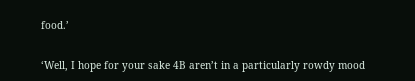food.’

‘Well, I hope for your sake 4B aren’t in a particularly rowdy mood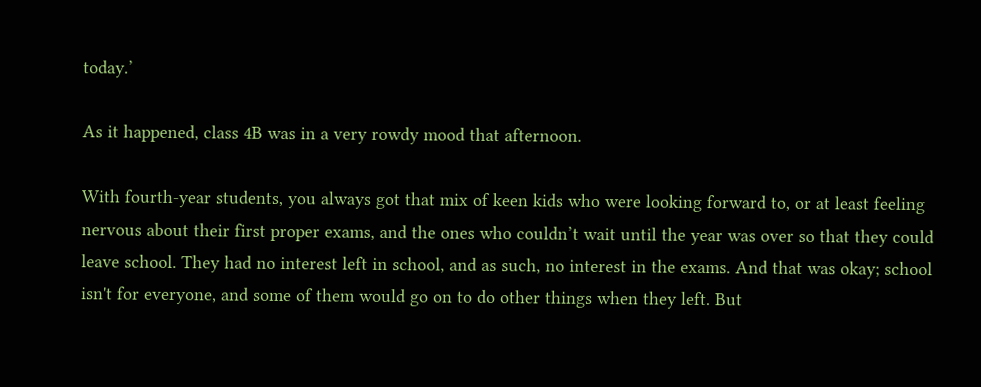today.’

As it happened, class 4B was in a very rowdy mood that afternoon.

With fourth-year students, you always got that mix of keen kids who were looking forward to, or at least feeling nervous about their first proper exams, and the ones who couldn’t wait until the year was over so that they could leave school. They had no interest left in school, and as such, no interest in the exams. And that was okay; school isn't for everyone, and some of them would go on to do other things when they left. But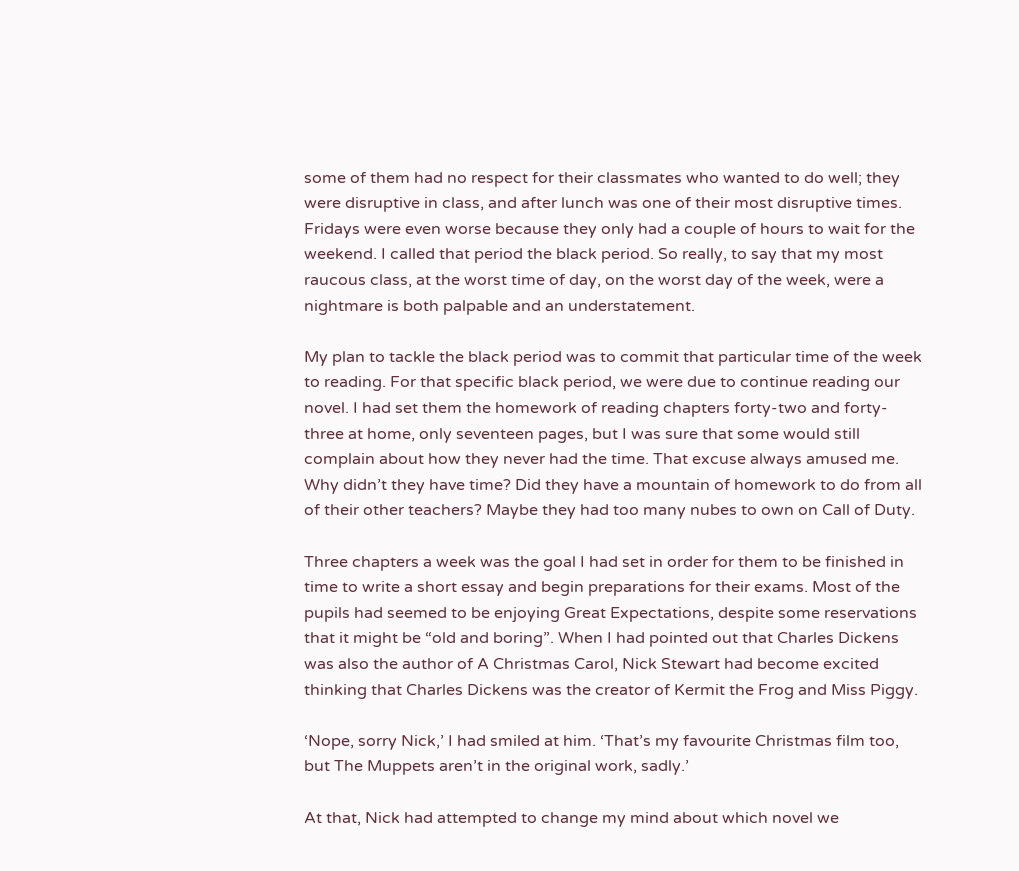some of them had no respect for their classmates who wanted to do well; they were disruptive in class, and after lunch was one of their most disruptive times. Fridays were even worse because they only had a couple of hours to wait for the weekend. I called that period the black period. So really, to say that my most raucous class, at the worst time of day, on the worst day of the week, were a nightmare is both palpable and an understatement.

My plan to tackle the black period was to commit that particular time of the week to reading. For that specific black period, we were due to continue reading our novel. I had set them the homework of reading chapters forty-two and forty-three at home, only seventeen pages, but I was sure that some would still complain about how they never had the time. That excuse always amused me. Why didn’t they have time? Did they have a mountain of homework to do from all of their other teachers? Maybe they had too many nubes to own on Call of Duty.

Three chapters a week was the goal I had set in order for them to be finished in time to write a short essay and begin preparations for their exams. Most of the pupils had seemed to be enjoying Great Expectations, despite some reservations that it might be “old and boring”. When I had pointed out that Charles Dickens was also the author of A Christmas Carol, Nick Stewart had become excited thinking that Charles Dickens was the creator of Kermit the Frog and Miss Piggy.

‘Nope, sorry Nick,’ I had smiled at him. ‘That’s my favourite Christmas film too, but The Muppets aren’t in the original work, sadly.’

At that, Nick had attempted to change my mind about which novel we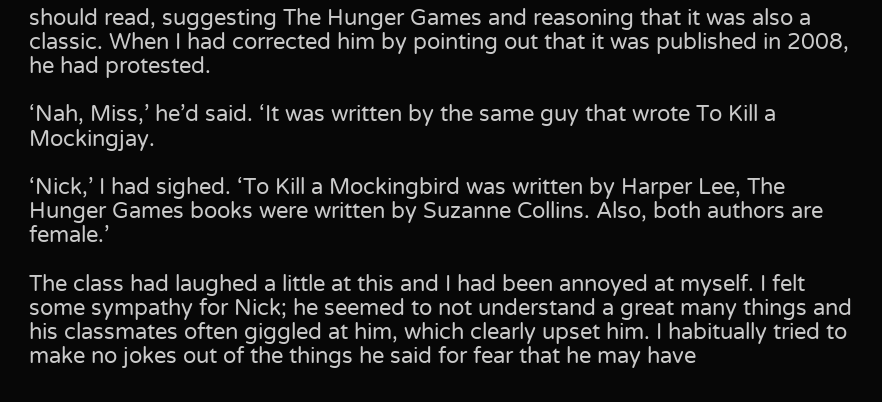should read, suggesting The Hunger Games and reasoning that it was also a classic. When I had corrected him by pointing out that it was published in 2008, he had protested.

‘Nah, Miss,’ he’d said. ‘It was written by the same guy that wrote To Kill a Mockingjay.

‘Nick,’ I had sighed. ‘To Kill a Mockingbird was written by Harper Lee, The Hunger Games books were written by Suzanne Collins. Also, both authors are female.’

The class had laughed a little at this and I had been annoyed at myself. I felt some sympathy for Nick; he seemed to not understand a great many things and his classmates often giggled at him, which clearly upset him. I habitually tried to make no jokes out of the things he said for fear that he may have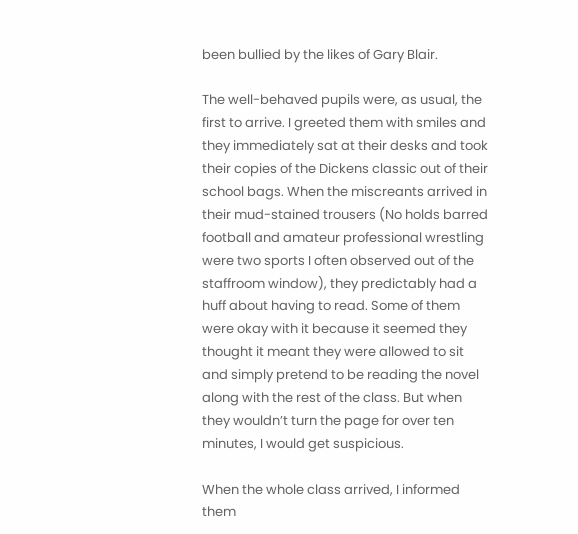been bullied by the likes of Gary Blair.

The well-behaved pupils were, as usual, the first to arrive. I greeted them with smiles and they immediately sat at their desks and took their copies of the Dickens classic out of their school bags. When the miscreants arrived in their mud-stained trousers (No holds barred football and amateur professional wrestling were two sports I often observed out of the staffroom window), they predictably had a huff about having to read. Some of them were okay with it because it seemed they thought it meant they were allowed to sit and simply pretend to be reading the novel along with the rest of the class. But when they wouldn’t turn the page for over ten minutes, I would get suspicious.

When the whole class arrived, I informed them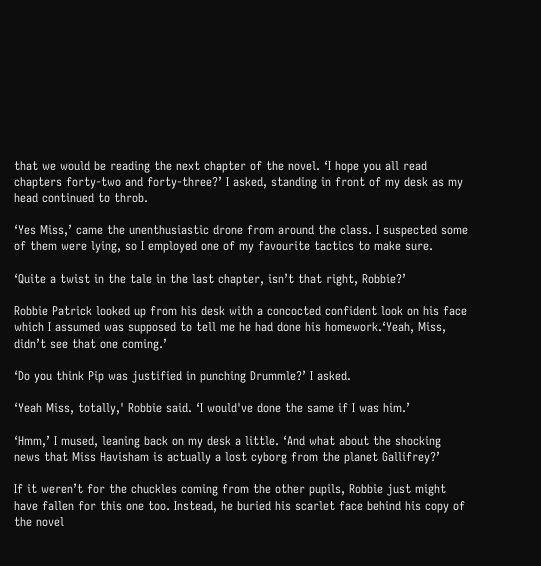that we would be reading the next chapter of the novel. ‘I hope you all read chapters forty-two and forty-three?’ I asked, standing in front of my desk as my head continued to throb.

‘Yes Miss,’ came the unenthusiastic drone from around the class. I suspected some of them were lying, so I employed one of my favourite tactics to make sure.

‘Quite a twist in the tale in the last chapter, isn’t that right, Robbie?’

Robbie Patrick looked up from his desk with a concocted confident look on his face which I assumed was supposed to tell me he had done his homework.‘Yeah, Miss, didn’t see that one coming.’

‘Do you think Pip was justified in punching Drummle?’ I asked.

‘Yeah Miss, totally,' Robbie said. ‘I would've done the same if I was him.’

‘Hmm,’ I mused, leaning back on my desk a little. ‘And what about the shocking news that Miss Havisham is actually a lost cyborg from the planet Gallifrey?’

If it weren’t for the chuckles coming from the other pupils, Robbie just might have fallen for this one too. Instead, he buried his scarlet face behind his copy of the novel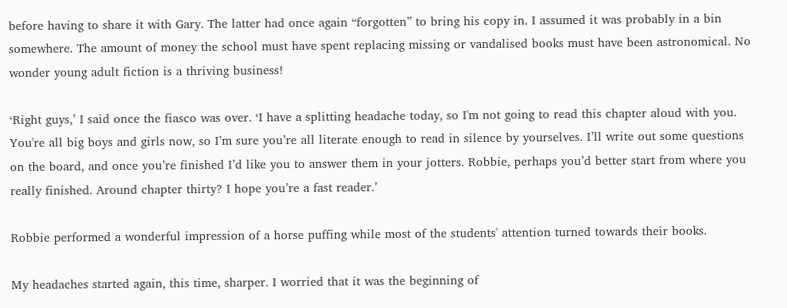before having to share it with Gary. The latter had once again “forgotten” to bring his copy in. I assumed it was probably in a bin somewhere. The amount of money the school must have spent replacing missing or vandalised books must have been astronomical. No wonder young adult fiction is a thriving business!

‘Right guys,’ I said once the fiasco was over. ‘I have a splitting headache today, so I'm not going to read this chapter aloud with you. You're all big boys and girls now, so I’m sure you’re all literate enough to read in silence by yourselves. I’ll write out some questions on the board, and once you’re finished I’d like you to answer them in your jotters. Robbie, perhaps you’d better start from where you really finished. Around chapter thirty? I hope you’re a fast reader.’

Robbie performed a wonderful impression of a horse puffing while most of the students' attention turned towards their books.

My headaches started again, this time, sharper. I worried that it was the beginning of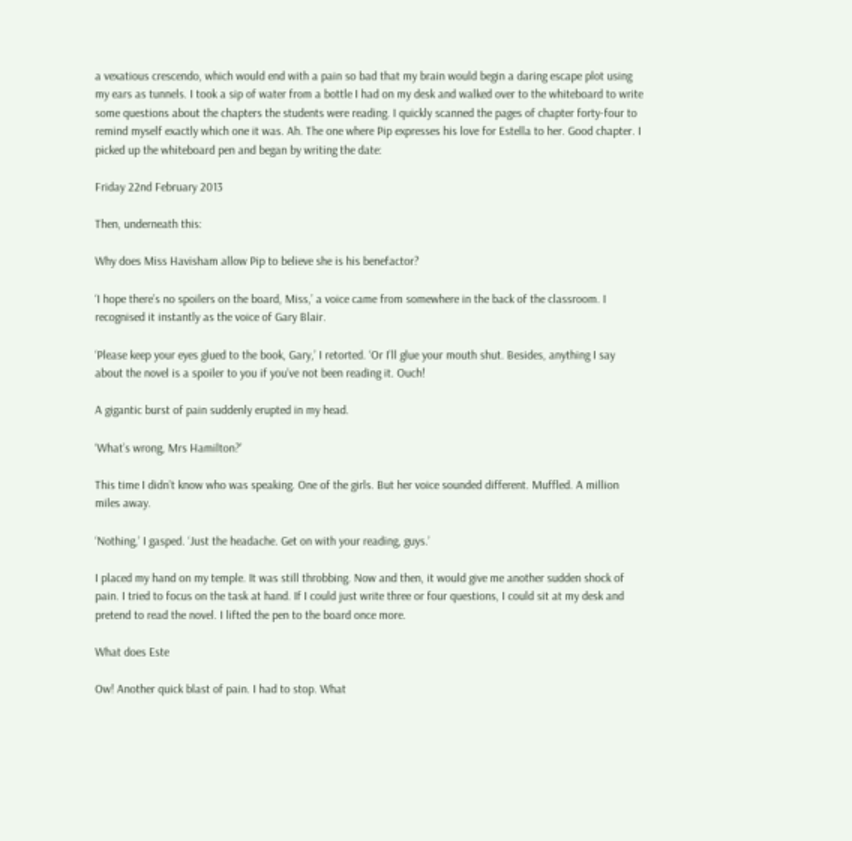a vexatious crescendo, which would end with a pain so bad that my brain would begin a daring escape plot using my ears as tunnels. I took a sip of water from a bottle I had on my desk and walked over to the whiteboard to write some questions about the chapters the students were reading. I quickly scanned the pages of chapter forty-four to remind myself exactly which one it was. Ah. The one where Pip expresses his love for Estella to her. Good chapter. I picked up the whiteboard pen and began by writing the date:

Friday 22nd February 2013

Then, underneath this:

Why does Miss Havisham allow Pip to believe she is his benefactor?

‘I hope there’s no spoilers on the board, Miss,’ a voice came from somewhere in the back of the classroom. I recognised it instantly as the voice of Gary Blair.

‘Please keep your eyes glued to the book, Gary,’ I retorted. ‘Or I’ll glue your mouth shut. Besides, anything I say about the novel is a spoiler to you if you’ve not been reading it. Ouch!

A gigantic burst of pain suddenly erupted in my head.

‘What’s wrong, Mrs Hamilton?’

This time I didn’t know who was speaking. One of the girls. But her voice sounded different. Muffled. A million miles away.

‘Nothing,’ I gasped. ‘Just the headache. Get on with your reading, guys.’

I placed my hand on my temple. It was still throbbing. Now and then, it would give me another sudden shock of pain. I tried to focus on the task at hand. If I could just write three or four questions, I could sit at my desk and pretend to read the novel. I lifted the pen to the board once more.

What does Este

Ow! Another quick blast of pain. I had to stop. What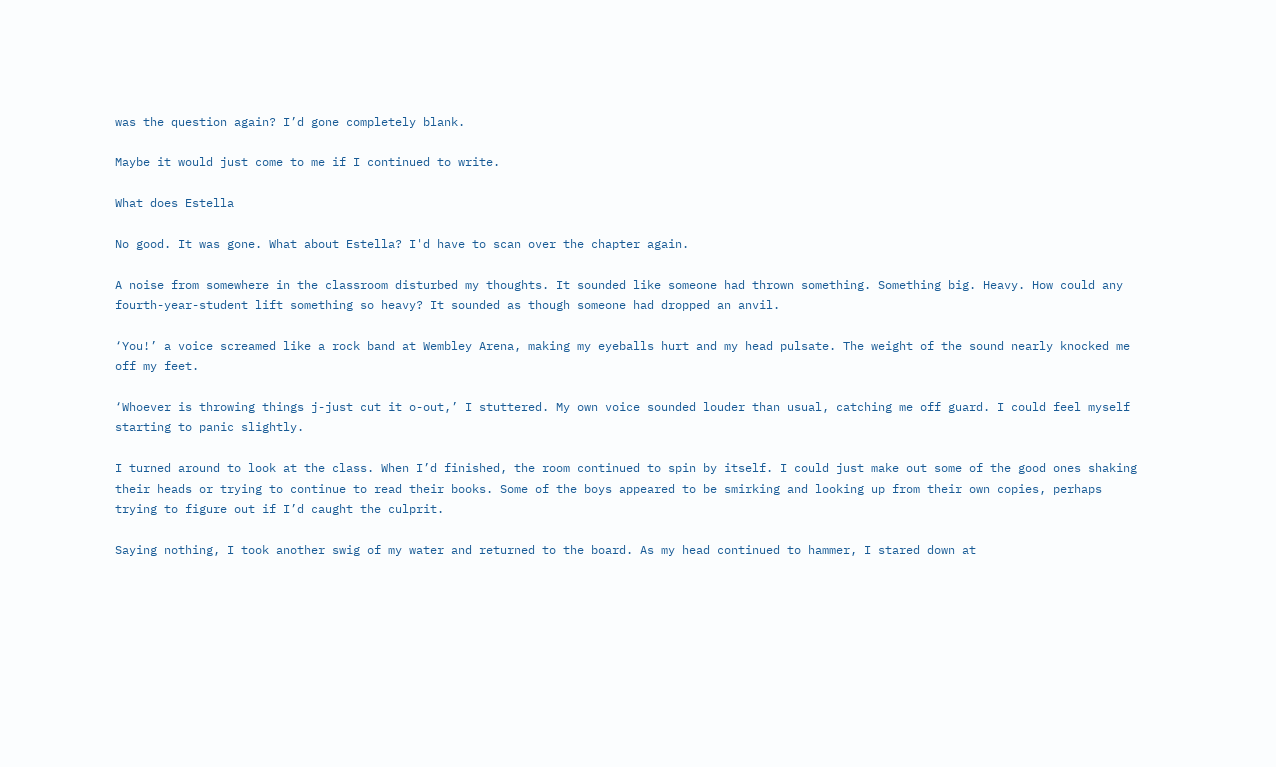was the question again? I’d gone completely blank.

Maybe it would just come to me if I continued to write.

What does Estella

No good. It was gone. What about Estella? I'd have to scan over the chapter again.

A noise from somewhere in the classroom disturbed my thoughts. It sounded like someone had thrown something. Something big. Heavy. How could any fourth-year-student lift something so heavy? It sounded as though someone had dropped an anvil.

‘You!’ a voice screamed like a rock band at Wembley Arena, making my eyeballs hurt and my head pulsate. The weight of the sound nearly knocked me off my feet.

‘Whoever is throwing things j-just cut it o-out,’ I stuttered. My own voice sounded louder than usual, catching me off guard. I could feel myself starting to panic slightly.

I turned around to look at the class. When I’d finished, the room continued to spin by itself. I could just make out some of the good ones shaking their heads or trying to continue to read their books. Some of the boys appeared to be smirking and looking up from their own copies, perhaps trying to figure out if I’d caught the culprit.

Saying nothing, I took another swig of my water and returned to the board. As my head continued to hammer, I stared down at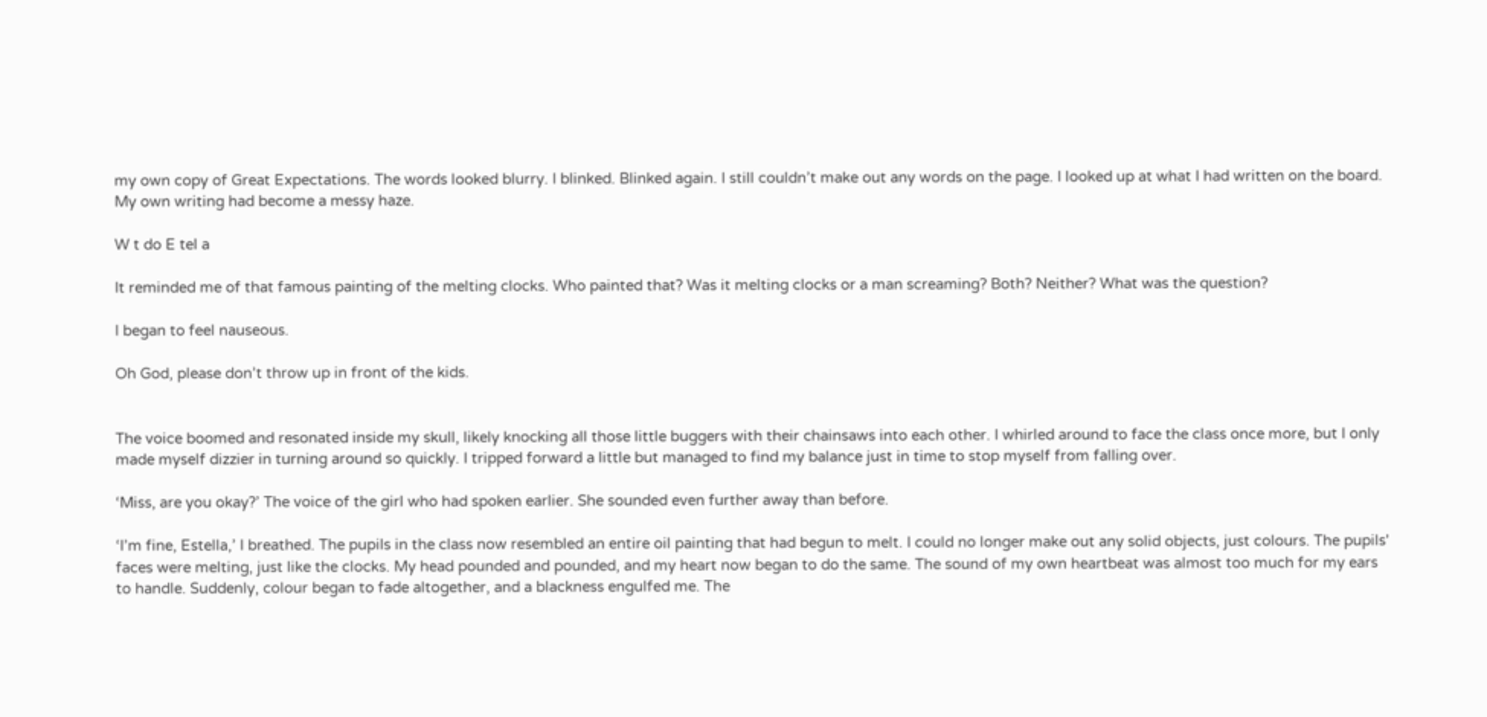my own copy of Great Expectations. The words looked blurry. I blinked. Blinked again. I still couldn’t make out any words on the page. I looked up at what I had written on the board. My own writing had become a messy haze.

W t do E tel a

It reminded me of that famous painting of the melting clocks. Who painted that? Was it melting clocks or a man screaming? Both? Neither? What was the question?

I began to feel nauseous.

Oh God, please don’t throw up in front of the kids.


The voice boomed and resonated inside my skull, likely knocking all those little buggers with their chainsaws into each other. I whirled around to face the class once more, but I only made myself dizzier in turning around so quickly. I tripped forward a little but managed to find my balance just in time to stop myself from falling over.

‘Miss, are you okay?’ The voice of the girl who had spoken earlier. She sounded even further away than before.

‘I’m fine, Estella,’ I breathed. The pupils in the class now resembled an entire oil painting that had begun to melt. I could no longer make out any solid objects, just colours. The pupils' faces were melting, just like the clocks. My head pounded and pounded, and my heart now began to do the same. The sound of my own heartbeat was almost too much for my ears to handle. Suddenly, colour began to fade altogether, and a blackness engulfed me. The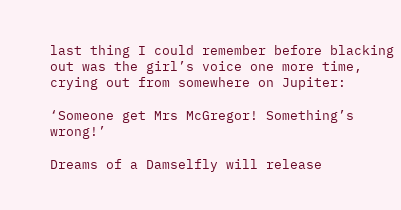last thing I could remember before blacking out was the girl’s voice one more time, crying out from somewhere on Jupiter:

‘Someone get Mrs McGregor! Something’s wrong!’

Dreams of a Damselfly will release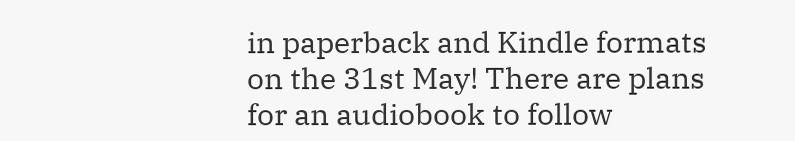in paperback and Kindle formats on the 31st May! There are plans for an audiobook to follow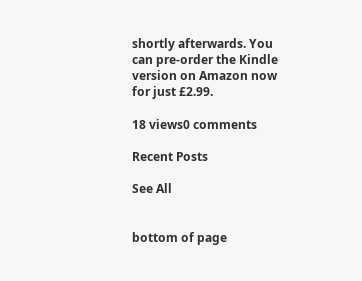shortly afterwards. You can pre-order the Kindle version on Amazon now for just £2.99.

18 views0 comments

Recent Posts

See All


bottom of page